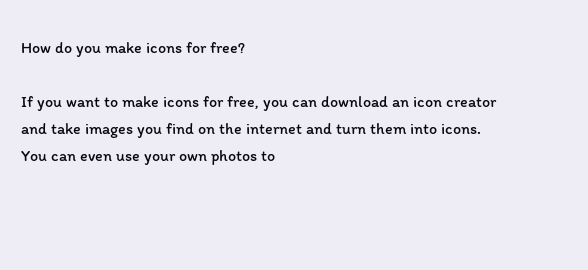How do you make icons for free?

If you want to make icons for free, you can download an icon creator and take images you find on the internet and turn them into icons. You can even use your own photos to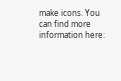make icons. You can find more information here: